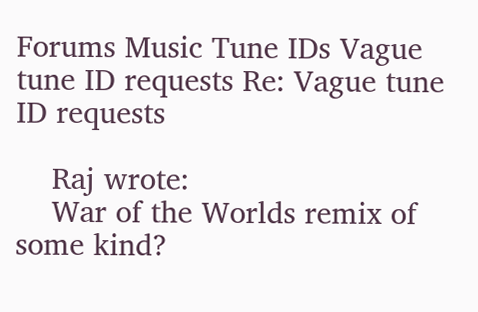Forums Music Tune IDs Vague tune ID requests Re: Vague tune ID requests

    Raj wrote:
    War of the Worlds remix of some kind?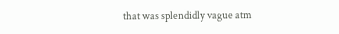that was splendidly vague atm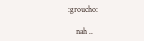:groucho:

    nah ..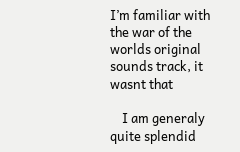I’m familiar with the war of the worlds original sounds track, it wasnt that

    I am generaly quite splendid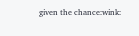given the chance:wink: